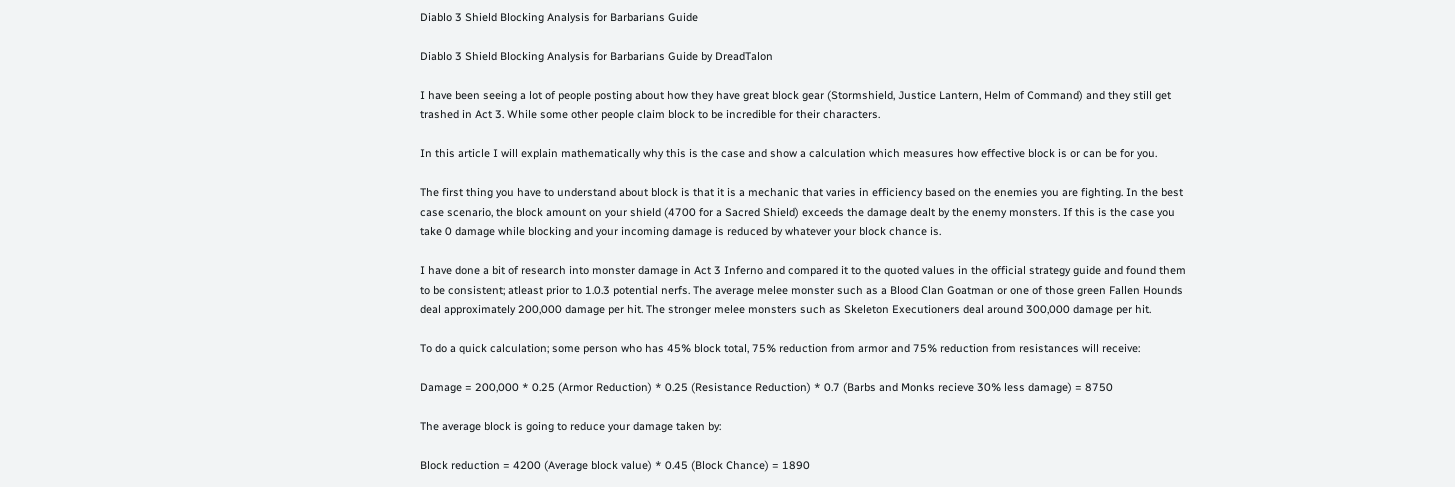Diablo 3 Shield Blocking Analysis for Barbarians Guide

Diablo 3 Shield Blocking Analysis for Barbarians Guide by DreadTalon

I have been seeing a lot of people posting about how they have great block gear (Stormshield, Justice Lantern, Helm of Command) and they still get trashed in Act 3. While some other people claim block to be incredible for their characters.

In this article I will explain mathematically why this is the case and show a calculation which measures how effective block is or can be for you.

The first thing you have to understand about block is that it is a mechanic that varies in efficiency based on the enemies you are fighting. In the best case scenario, the block amount on your shield (4700 for a Sacred Shield) exceeds the damage dealt by the enemy monsters. If this is the case you take 0 damage while blocking and your incoming damage is reduced by whatever your block chance is.

I have done a bit of research into monster damage in Act 3 Inferno and compared it to the quoted values in the official strategy guide and found them to be consistent; atleast prior to 1.0.3 potential nerfs. The average melee monster such as a Blood Clan Goatman or one of those green Fallen Hounds deal approximately 200,000 damage per hit. The stronger melee monsters such as Skeleton Executioners deal around 300,000 damage per hit.

To do a quick calculation; some person who has 45% block total, 75% reduction from armor and 75% reduction from resistances will receive:

Damage = 200,000 * 0.25 (Armor Reduction) * 0.25 (Resistance Reduction) * 0.7 (Barbs and Monks recieve 30% less damage) = 8750

The average block is going to reduce your damage taken by:

Block reduction = 4200 (Average block value) * 0.45 (Block Chance) = 1890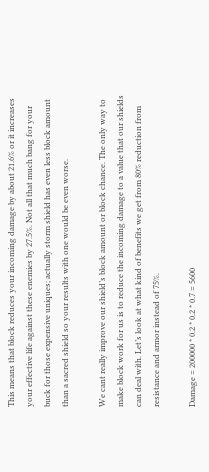This means that block reduces your incoming damage by about 21.6% or it increases your effective life against these enemies by 27.5%. Not all that much bang for your buck for those expensive uniques; actually storm shield has even less block amount than a sacred shield so your results with one would be even worse.

We cant really improve our shield’s block amount or block chance. The only way to make block work for us is to reduce the incoming damage to a value that our shields can deal with. Let’s look at what kind of benefits we get from 80% reduction from resistance and armor instead of 75%.

Damage = 200000 * 0.2 * 0.2 * 0.7 = 5600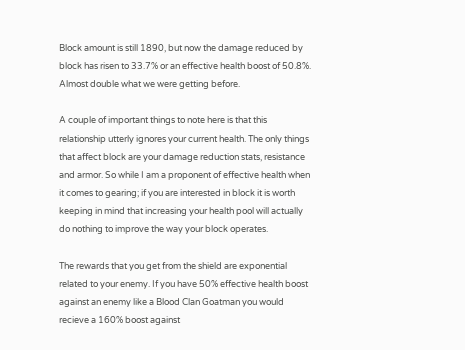Block amount is still 1890, but now the damage reduced by block has risen to 33.7% or an effective health boost of 50.8%. Almost double what we were getting before.

A couple of important things to note here is that this relationship utterly ignores your current health. The only things that affect block are your damage reduction stats, resistance and armor. So while I am a proponent of effective health when it comes to gearing; if you are interested in block it is worth keeping in mind that increasing your health pool will actually do nothing to improve the way your block operates.

The rewards that you get from the shield are exponential related to your enemy. If you have 50% effective health boost against an enemy like a Blood Clan Goatman you would recieve a 160% boost against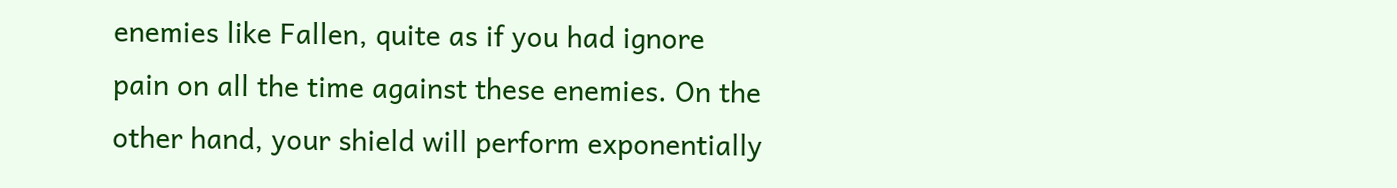enemies like Fallen, quite as if you had ignore pain on all the time against these enemies. On the other hand, your shield will perform exponentially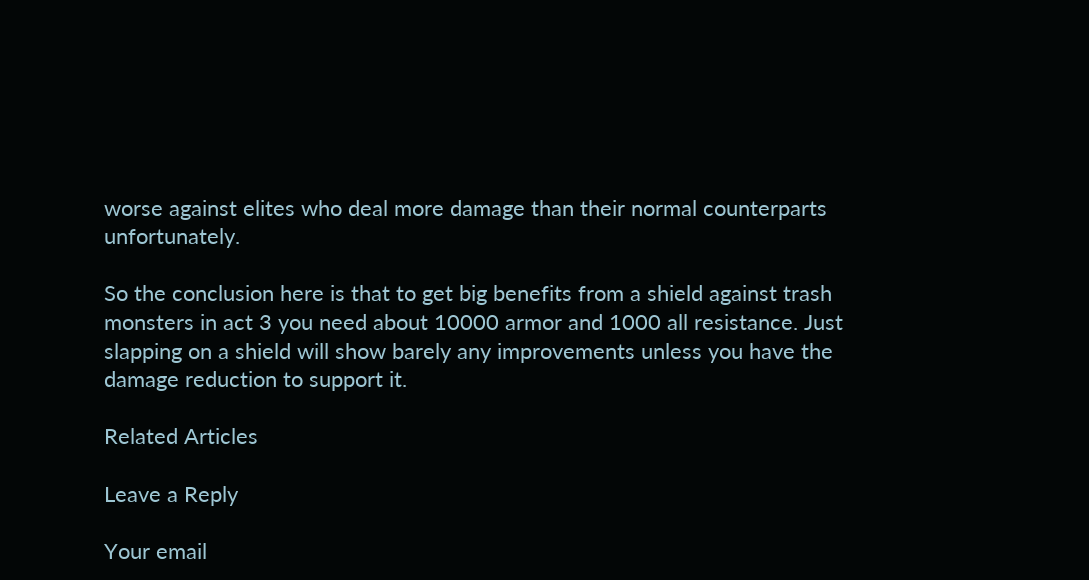worse against elites who deal more damage than their normal counterparts unfortunately.

So the conclusion here is that to get big benefits from a shield against trash monsters in act 3 you need about 10000 armor and 1000 all resistance. Just slapping on a shield will show barely any improvements unless you have the damage reduction to support it.

Related Articles

Leave a Reply

Your email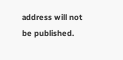address will not be published.